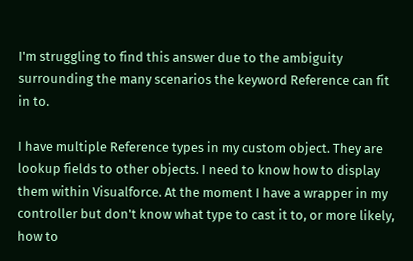I'm struggling to find this answer due to the ambiguity surrounding the many scenarios the keyword Reference can fit in to.

I have multiple Reference types in my custom object. They are lookup fields to other objects. I need to know how to display them within Visualforce. At the moment I have a wrapper in my controller but don't know what type to cast it to, or more likely, how to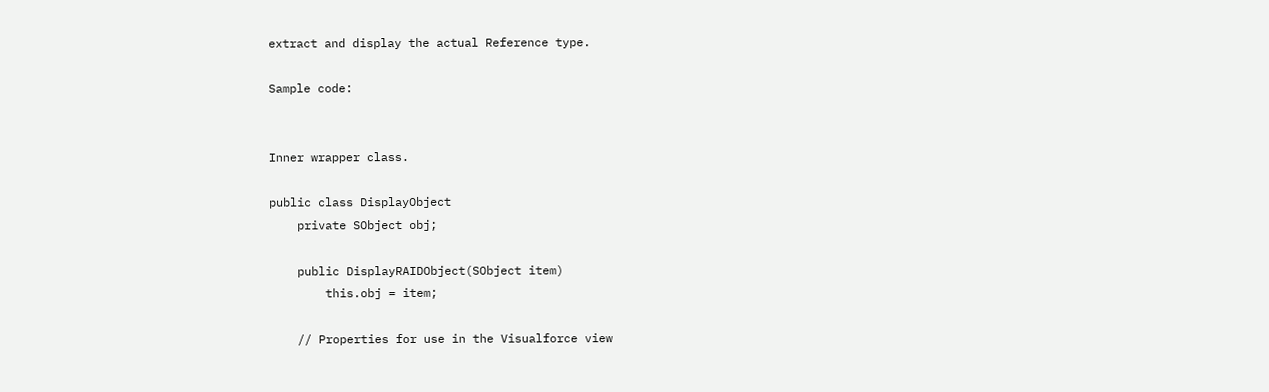extract and display the actual Reference type.

Sample code:


Inner wrapper class.

public class DisplayObject
    private SObject obj;

    public DisplayRAIDObject(SObject item)
        this.obj = item;

    // Properties for use in the Visualforce view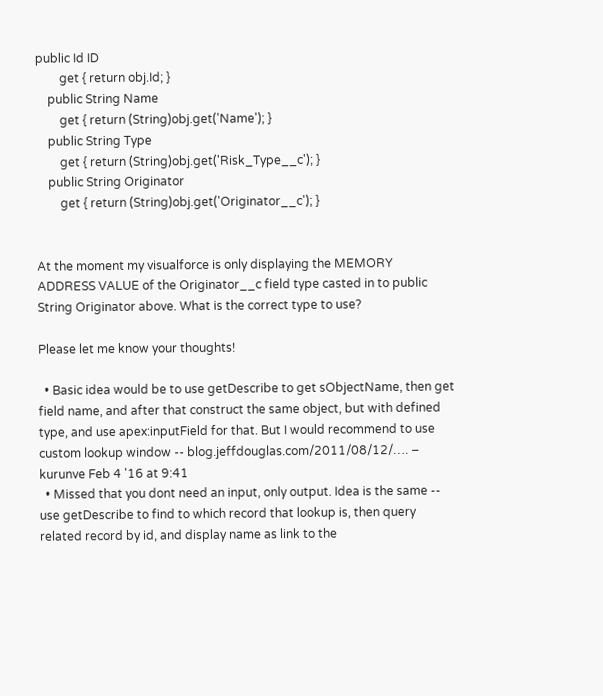public Id ID
        get { return obj.Id; }
    public String Name
        get { return (String)obj.get('Name'); }
    public String Type
        get { return (String)obj.get('Risk_Type__c'); }
    public String Originator
        get { return (String)obj.get('Originator__c'); }


At the moment my visualforce is only displaying the MEMORY ADDRESS VALUE of the Originator__c field type casted in to public String Originator above. What is the correct type to use?

Please let me know your thoughts!

  • Basic idea would be to use getDescribe to get sObjectName, then get field name, and after that construct the same object, but with defined type, and use apex:inputField for that. But I would recommend to use custom lookup window -- blog.jeffdouglas.com/2011/08/12/…. – kurunve Feb 4 '16 at 9:41
  • Missed that you dont need an input, only output. Idea is the same -- use getDescribe to find to which record that lookup is, then query related record by id, and display name as link to the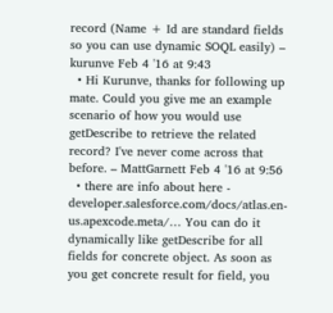record (Name + Id are standard fields so you can use dynamic SOQL easily) – kurunve Feb 4 '16 at 9:43
  • Hi Kurunve, thanks for following up mate. Could you give me an example scenario of how you would use getDescribe to retrieve the related record? I've never come across that before. – MattGarnett Feb 4 '16 at 9:56
  • there are info about here - developer.salesforce.com/docs/atlas.en-us.apexcode.meta/… You can do it dynamically like getDescribe for all fields for concrete object. As soon as you get concrete result for field, you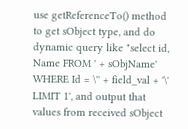use getReferenceTo() method to get sObject type, and do dynamic query like "select id, Name FROM ' + sObjName' WHERE Id = \'' + field_val + '\' LIMIT 1', and output that values from received sObject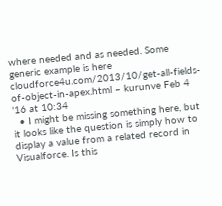where needed and as needed. Some generic example is here cloudforce4u.com/2013/10/get-all-fields-of-object-in-apex.html – kurunve Feb 4 '16 at 10:34
  • I might be missing something here, but it looks like the question is simply how to display a value from a related record in Visualforce. Is this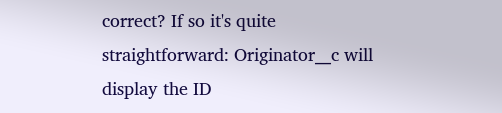correct? If so it's quite straightforward: Originator__c will display the ID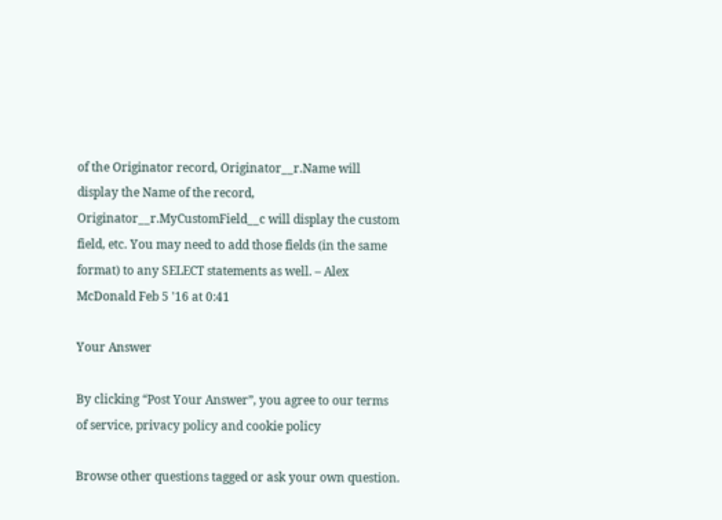of the Originator record, Originator__r.Name will display the Name of the record, Originator__r.MyCustomField__c will display the custom field, etc. You may need to add those fields (in the same format) to any SELECT statements as well. – Alex McDonald Feb 5 '16 at 0:41

Your Answer

By clicking “Post Your Answer”, you agree to our terms of service, privacy policy and cookie policy

Browse other questions tagged or ask your own question.